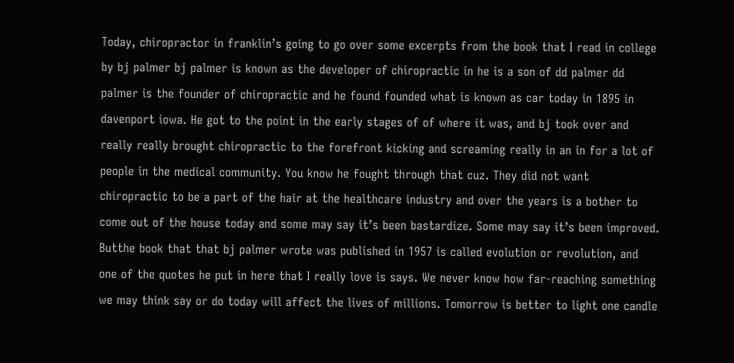Today, chiropractor in franklin’s going to go over some excerpts from the book that I read in college by bj palmer bj palmer is known as the developer of chiropractic in he is a son of dd palmer dd palmer is the founder of chiropractic and he found founded what is known as car today in 1895 in davenport iowa. He got to the point in the early stages of of where it was, and bj took over and really really brought chiropractic to the forefront kicking and screaming really in an in for a lot of people in the medical community. You know he fought through that cuz. They did not want chiropractic to be a part of the hair at the healthcare industry and over the years is a bother to come out of the house today and some may say it’s been bastardize. Some may say it’s been improved. Butthe book that that bj palmer wrote was published in 1957 is called evolution or revolution, and one of the quotes he put in here that I really love is says. We never know how far-reaching something we may think say or do today will affect the lives of millions. Tomorrow is better to light one candle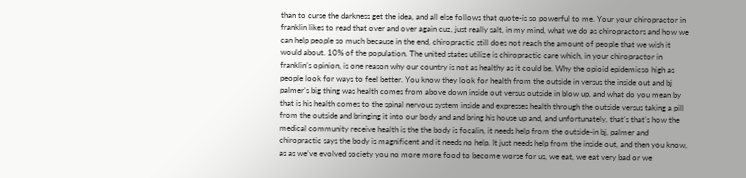than to curse the darkness get the idea, and all else follows that quote-is so powerful to me. Your your chiropractor in franklin likes to read that over and over again cuz, just really salt, in my mind, what we do as chiropractors and how we can help people so much because in the end, chiropractic still does not reach the amount of people that we wish it would about. 10% of the population. The united states utilize is chiropractic care which, in your chiropractor in franklin’s opinion, is one reason why our country is not as healthy as it could be. Why the opioid epidemicso high as people look for ways to feel better. You know they look for health from the outside in versus the inside out and bj palmer’s big thing was health comes from above down inside out versus outside in blow up, and what do you mean by that is his health comes to the spinal nervous system inside and expresses health through the outside versus taking a pill from the outside and bringing it into our body and and bring his house up and, and unfortunately, that’s that’s how the medical community receive health is the the body is focalin, it needs help from the outside-in bj, palmer and chiropractic says the body is magnificent and it needs no help. It just needs help from the inside out, and then you know, as as we’ve evolved society you no more more food to become worse for us, we eat, we eat very bad or we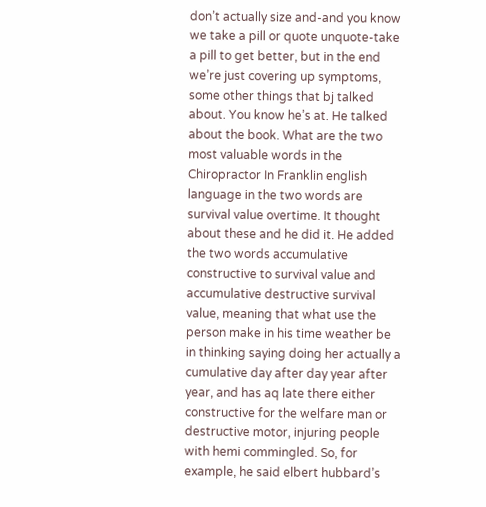don’t actually size and-and you know we take a pill or quote unquote-take a pill to get better, but in the end we’re just covering up symptoms, some other things that bj talked about. You know he’s at. He talked about the book. What are the two most valuable words in the Chiropractor In Franklin english language in the two words are survival value overtime. It thought about these and he did it. He added the two words accumulative constructive to survival value and accumulative destructive survival value, meaning that what use the person make in his time weather be in thinking saying doing her actually a cumulative day after day year after year, and has aq late there either constructive for the welfare man or destructive motor, injuring people with hemi commingled. So, for example, he said elbert hubbard’s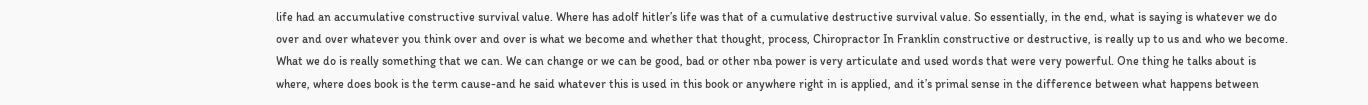life had an accumulative constructive survival value. Where has adolf hitler’s life was that of a cumulative destructive survival value. So essentially, in the end, what is saying is whatever we do over and over whatever you think over and over is what we become and whether that thought, process, Chiropractor In Franklin constructive or destructive, is really up to us and who we become. What we do is really something that we can. We can change or we can be good, bad or other nba power is very articulate and used words that were very powerful. One thing he talks about is where, where does book is the term cause-and he said whatever this is used in this book or anywhere right in is applied, and it’s primal sense in the difference between what happens between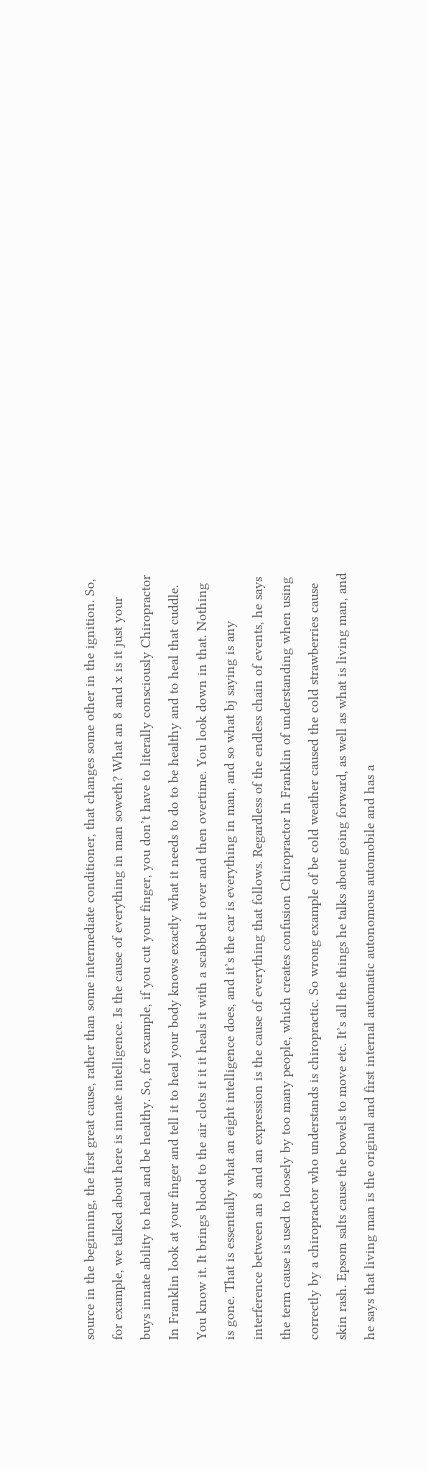source in the beginning, the first great cause, rather than some intermediate conditioner, that changes some other in the ignition. So, for example, we talked about here is innate intelligence. Is the cause of everything in man soweth? What an 8 and x is it just your buys innate ability to heal and be healthy. So, for example, if you cut your finger, you don’t have to literally consciously Chiropractor In Franklin look at your finger and tell it to heal your body knows exactly what it needs to do to be healthy and to heal that cuddle. You know it. It brings blood to the air clots it it it heals it with a scabbed it over and then overtime. You look down in that. Nothing is gone. That is essentially what an eight intelligence does, and it’s the car is everything in man, and so what bj saying is any interference between an 8 and an expression is the cause of everything that follows. Regardless of the endless chain of events, he says the term cause is used to loosely by too many people, which creates confusion Chiropractor In Franklin of understanding when using correctly by a chiropractor who understands is chiropractic. So wrong example of be cold weather caused the cold strawberries cause skin rash. Epsom salts cause the bowels to move etc. It’s all the things he talks about going forward, as well as what is living man, and he says that living man is the original and first internal automatic autonomous automobile and has a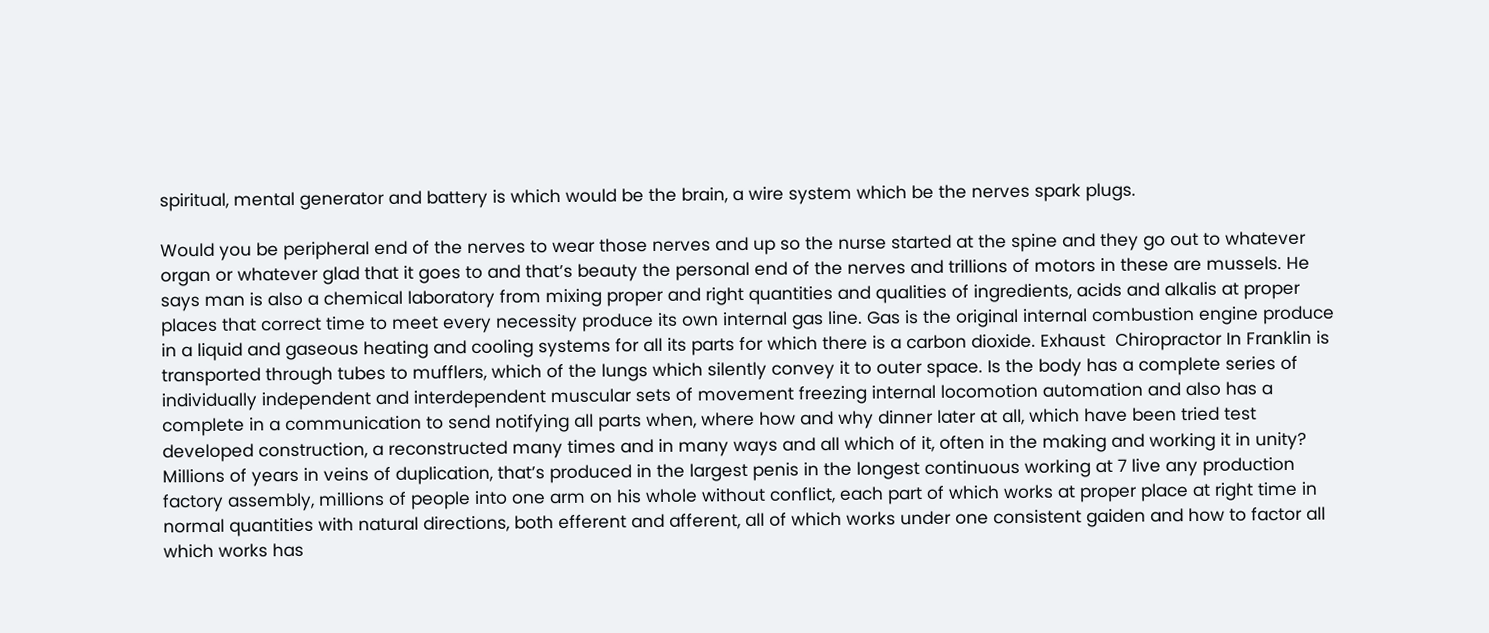spiritual, mental generator and battery is which would be the brain, a wire system which be the nerves spark plugs.

Would you be peripheral end of the nerves to wear those nerves and up so the nurse started at the spine and they go out to whatever organ or whatever glad that it goes to and that’s beauty the personal end of the nerves and trillions of motors in these are mussels. He says man is also a chemical laboratory from mixing proper and right quantities and qualities of ingredients, acids and alkalis at proper places that correct time to meet every necessity produce its own internal gas line. Gas is the original internal combustion engine produce in a liquid and gaseous heating and cooling systems for all its parts for which there is a carbon dioxide. Exhaust  Chiropractor In Franklin is transported through tubes to mufflers, which of the lungs which silently convey it to outer space. Is the body has a complete series of individually independent and interdependent muscular sets of movement freezing internal locomotion automation and also has a complete in a communication to send notifying all parts when, where how and why dinner later at all, which have been tried test developed construction, a reconstructed many times and in many ways and all which of it, often in the making and working it in unity? Millions of years in veins of duplication, that’s produced in the largest penis in the longest continuous working at 7 live any production factory assembly, millions of people into one arm on his whole without conflict, each part of which works at proper place at right time in normal quantities with natural directions, both efferent and afferent, all of which works under one consistent gaiden and how to factor all which works has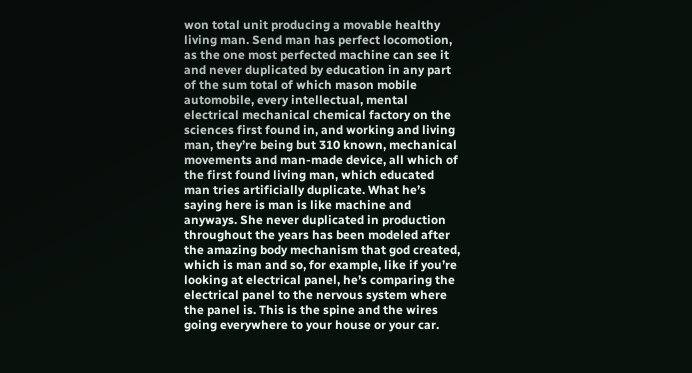won total unit producing a movable healthy living man. Send man has perfect locomotion, as the one most perfected machine can see it and never duplicated by education in any part of the sum total of which mason mobile automobile, every intellectual, mental electrical mechanical chemical factory on the sciences first found in, and working and living man, they’re being but 310 known, mechanical movements and man-made device, all which of the first found living man, which educated man tries artificially duplicate. What he’s saying here is man is like machine and anyways. She never duplicated in production throughout the years has been modeled after the amazing body mechanism that god created, which is man and so, for example, like if you’re looking at electrical panel, he’s comparing the electrical panel to the nervous system where the panel is. This is the spine and the wires going everywhere to your house or your car.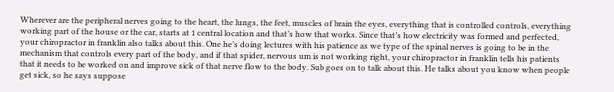Wherever are the peripheral nerves going to the heart, the lungs, the feet, muscles of brain the eyes, everything that is controlled controls, everything working part of the house or the car, starts at 1 central location and that’s how that works. Since that’s how electricity was formed and perfected, your chiropractor in franklin also talks about this. One he’s doing lectures with his patience as we type of the spinal nerves is going to be in the mechanism that controls every part of the body, and if that spider, nervous um is not working right, your chiropractor in franklin tells his patients that it needs to be worked on and improve sick of that nerve flow to the body. Sub goes on to talk about this. He talks about you know when people get sick, so he says suppose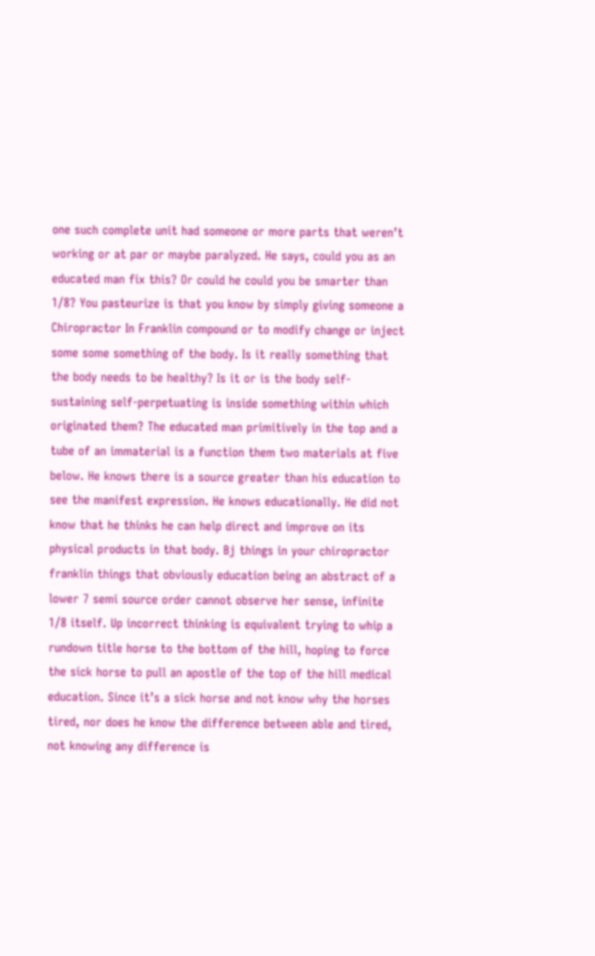one such complete unit had someone or more parts that weren’t working or at par or maybe paralyzed. He says, could you as an educated man fix this? Or could he could you be smarter than 1/8? You pasteurize is that you know by simply giving someone a  Chiropractor In Franklin compound or to modify change or inject some some something of the body. Is it really something that the body needs to be healthy? Is it or is the body self-sustaining self-perpetuating is inside something within which originated them? The educated man primitively in the top and a tube of an immaterial is a function them two materials at five below. He knows there is a source greater than his education to see the manifest expression. He knows educationally. He did not know that he thinks he can help direct and improve on its physical products in that body. Bj things in your chiropractor franklin things that obviously education being an abstract of a lower 7 semi source order cannot observe her sense, infinite 1/8 itself. Up incorrect thinking is equivalent trying to whip a rundown title horse to the bottom of the hill, hoping to force the sick horse to pull an apostle of the top of the hill medical education. Since it’s a sick horse and not know why the horses tired, nor does he know the difference between able and tired, not knowing any difference is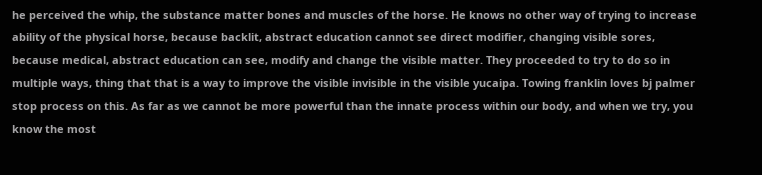he perceived the whip, the substance matter bones and muscles of the horse. He knows no other way of trying to increase ability of the physical horse, because backlit, abstract education cannot see direct modifier, changing visible sores, because medical, abstract education can see, modify and change the visible matter. They proceeded to try to do so in multiple ways, thing that that is a way to improve the visible invisible in the visible yucaipa. Towing franklin loves bj palmer stop process on this. As far as we cannot be more powerful than the innate process within our body, and when we try, you know the most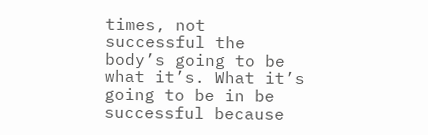times, not successful the body’s going to be what it’s. What it’s going to be in be successful because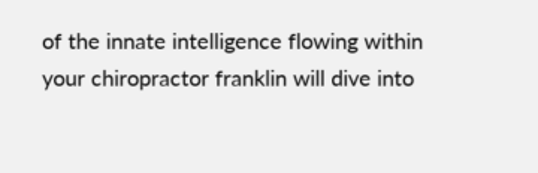of the innate intelligence flowing within your chiropractor franklin will dive into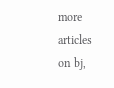more articles on bj,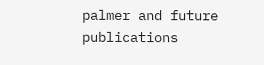palmer and future publications